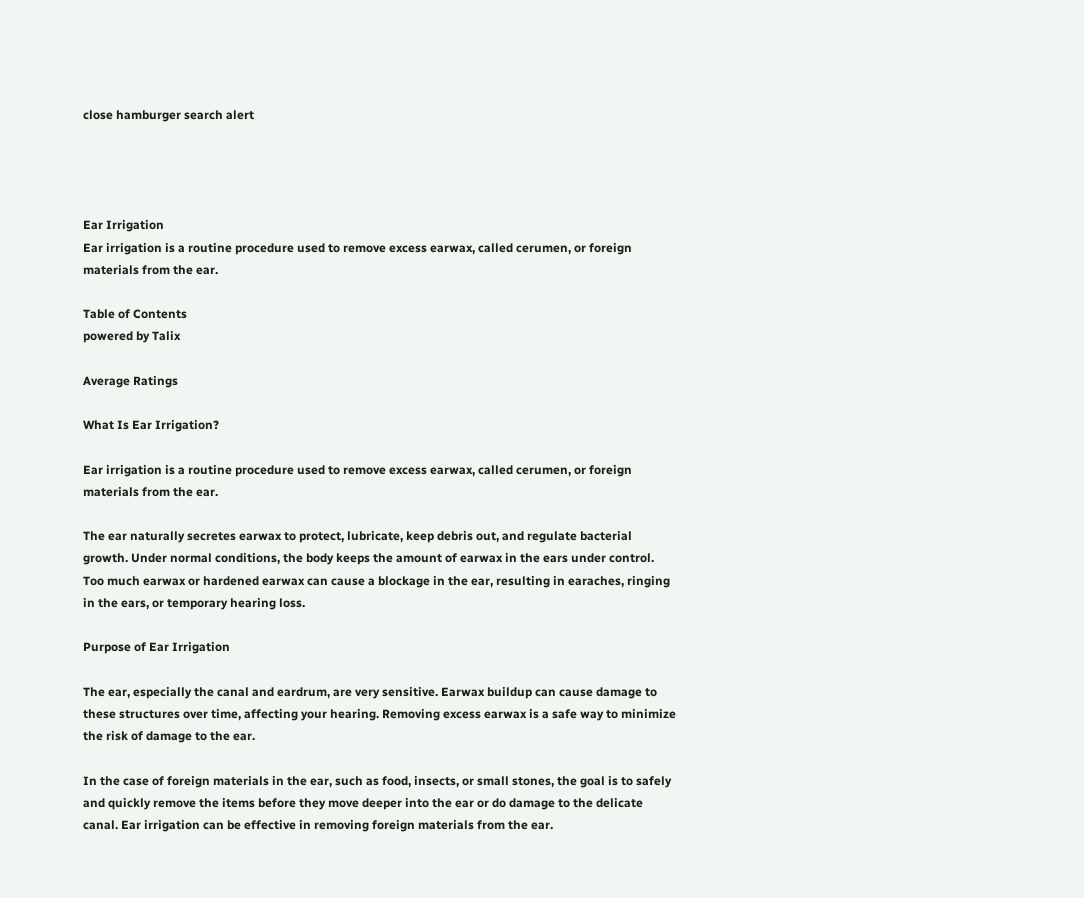close hamburger search alert




Ear Irrigation
Ear irrigation is a routine procedure used to remove excess earwax, called cerumen, or foreign materials from the ear.

Table of Contents
powered by Talix

Average Ratings

What Is Ear Irrigation?

Ear irrigation is a routine procedure used to remove excess earwax, called cerumen, or foreign materials from the ear.

The ear naturally secretes earwax to protect, lubricate, keep debris out, and regulate bacterial growth. Under normal conditions, the body keeps the amount of earwax in the ears under control. Too much earwax or hardened earwax can cause a blockage in the ear, resulting in earaches, ringing in the ears, or temporary hearing loss.

Purpose of Ear Irrigation

The ear, especially the canal and eardrum, are very sensitive. Earwax buildup can cause damage to these structures over time, affecting your hearing. Removing excess earwax is a safe way to minimize the risk of damage to the ear.

In the case of foreign materials in the ear, such as food, insects, or small stones, the goal is to safely and quickly remove the items before they move deeper into the ear or do damage to the delicate canal. Ear irrigation can be effective in removing foreign materials from the ear.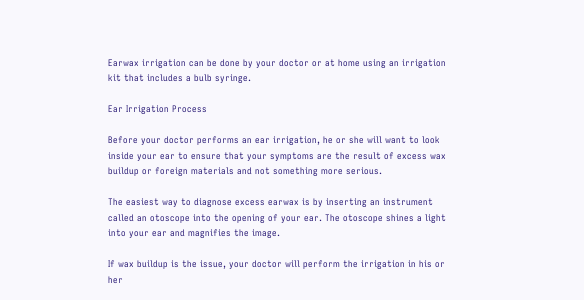Earwax irrigation can be done by your doctor or at home using an irrigation kit that includes a bulb syringe.

Ear Irrigation Process

Before your doctor performs an ear irrigation, he or she will want to look inside your ear to ensure that your symptoms are the result of excess wax buildup or foreign materials and not something more serious.

The easiest way to diagnose excess earwax is by inserting an instrument called an otoscope into the opening of your ear. The otoscope shines a light into your ear and magnifies the image.

If wax buildup is the issue, your doctor will perform the irrigation in his or her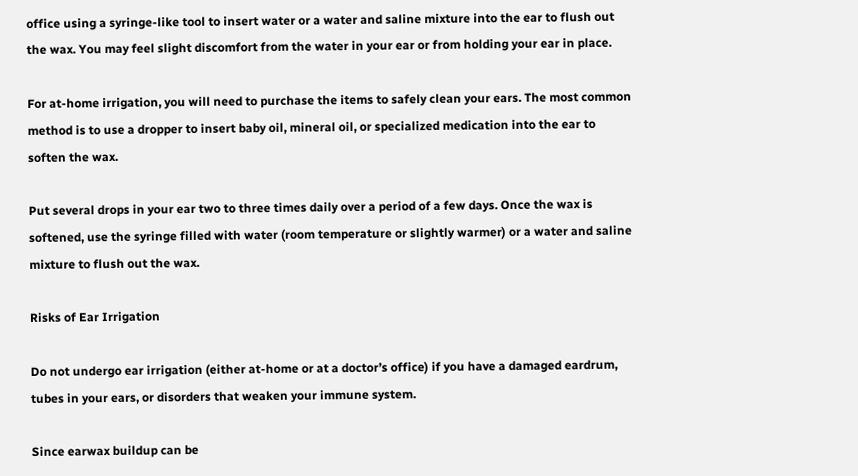office using a syringe-like tool to insert water or a water and saline mixture into the ear to flush out the wax. You may feel slight discomfort from the water in your ear or from holding your ear in place.

For at-home irrigation, you will need to purchase the items to safely clean your ears. The most common method is to use a dropper to insert baby oil, mineral oil, or specialized medication into the ear to soften the wax.

Put several drops in your ear two to three times daily over a period of a few days. Once the wax is softened, use the syringe filled with water (room temperature or slightly warmer) or a water and saline mixture to flush out the wax.

Risks of Ear Irrigation

Do not undergo ear irrigation (either at-home or at a doctor’s office) if you have a damaged eardrum, tubes in your ears, or disorders that weaken your immune system.

Since earwax buildup can be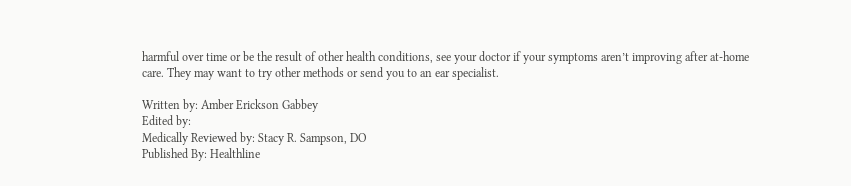harmful over time or be the result of other health conditions, see your doctor if your symptoms aren’t improving after at-home care. They may want to try other methods or send you to an ear specialist.

Written by: Amber Erickson Gabbey
Edited by:
Medically Reviewed by: Stacy R. Sampson, DO
Published By: Healthline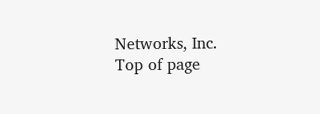Networks, Inc.
Top of page